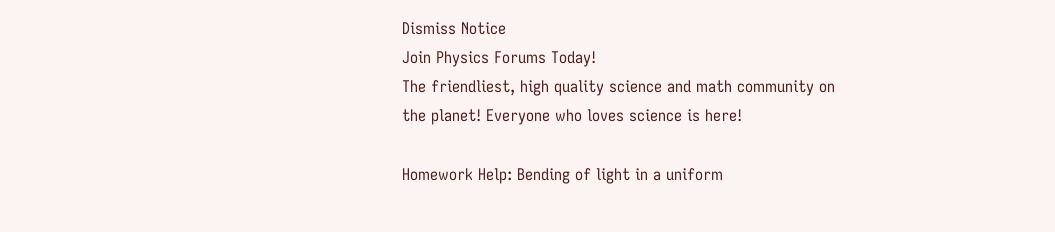Dismiss Notice
Join Physics Forums Today!
The friendliest, high quality science and math community on the planet! Everyone who loves science is here!

Homework Help: Bending of light in a uniform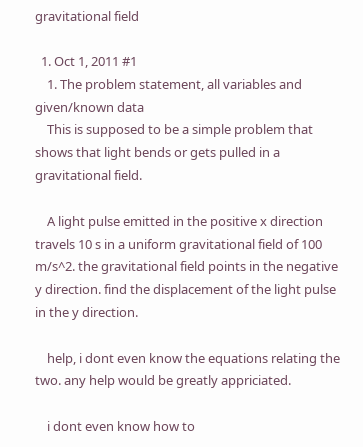gravitational field

  1. Oct 1, 2011 #1
    1. The problem statement, all variables and given/known data
    This is supposed to be a simple problem that shows that light bends or gets pulled in a gravitational field.

    A light pulse emitted in the positive x direction travels 10 s in a uniform gravitational field of 100 m/s^2. the gravitational field points in the negative y direction. find the displacement of the light pulse in the y direction.

    help, i dont even know the equations relating the two. any help would be greatly appriciated.

    i dont even know how to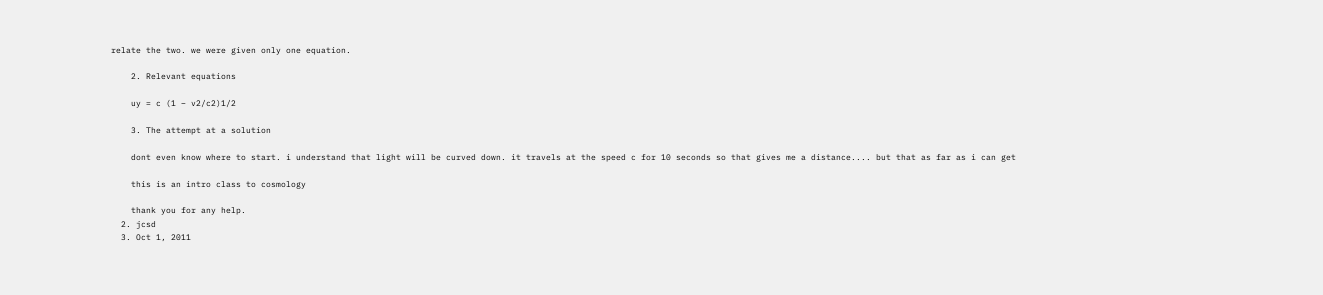relate the two. we were given only one equation.

    2. Relevant equations

    uy = c (1 – v2/c2)1/2

    3. The attempt at a solution

    dont even know where to start. i understand that light will be curved down. it travels at the speed c for 10 seconds so that gives me a distance.... but that as far as i can get

    this is an intro class to cosmology

    thank you for any help.
  2. jcsd
  3. Oct 1, 2011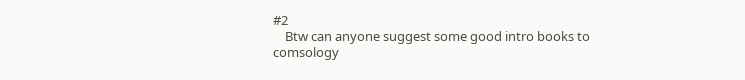#2
    Btw can anyone suggest some good intro books to comsology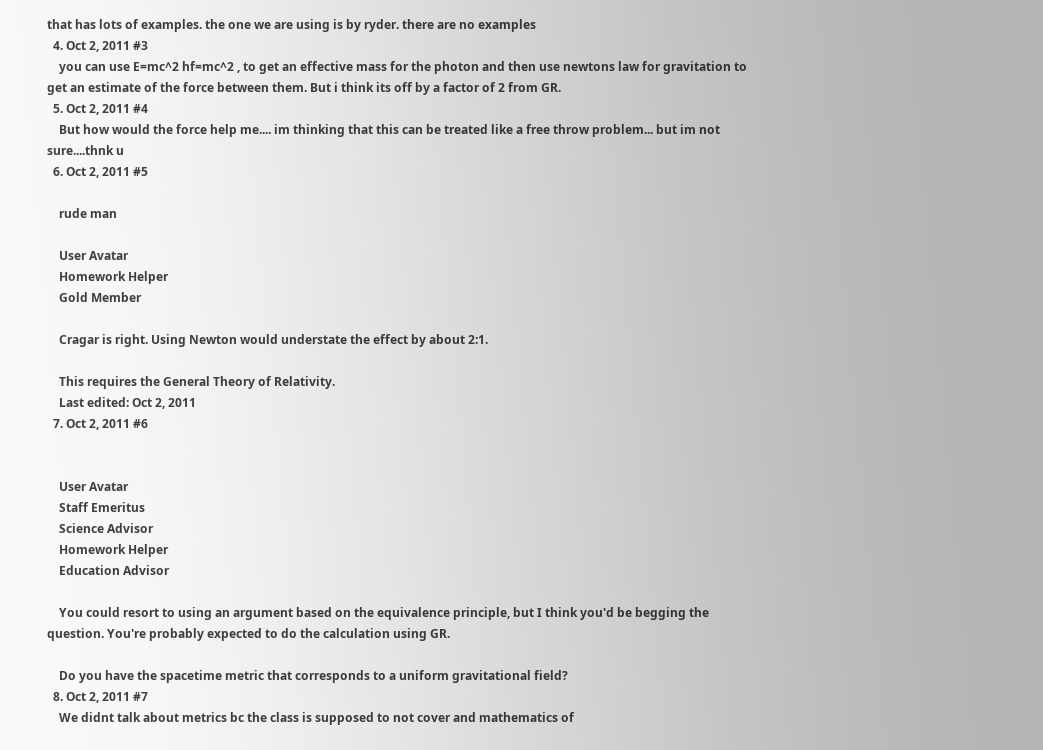that has lots of examples. the one we are using is by ryder. there are no examples
  4. Oct 2, 2011 #3
    you can use E=mc^2 hf=mc^2 , to get an effective mass for the photon and then use newtons law for gravitation to get an estimate of the force between them. But i think its off by a factor of 2 from GR.
  5. Oct 2, 2011 #4
    But how would the force help me.... im thinking that this can be treated like a free throw problem... but im not sure....thnk u
  6. Oct 2, 2011 #5

    rude man

    User Avatar
    Homework Helper
    Gold Member

    Cragar is right. Using Newton would understate the effect by about 2:1.

    This requires the General Theory of Relativity.
    Last edited: Oct 2, 2011
  7. Oct 2, 2011 #6


    User Avatar
    Staff Emeritus
    Science Advisor
    Homework Helper
    Education Advisor

    You could resort to using an argument based on the equivalence principle, but I think you'd be begging the question. You're probably expected to do the calculation using GR.

    Do you have the spacetime metric that corresponds to a uniform gravitational field?
  8. Oct 2, 2011 #7
    We didnt talk about metrics bc the class is supposed to not cover and mathematics of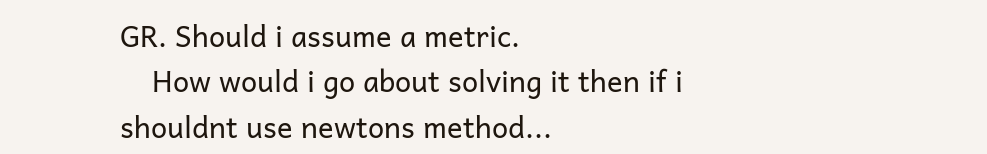GR. Should i assume a metric.
    How would i go about solving it then if i shouldnt use newtons method...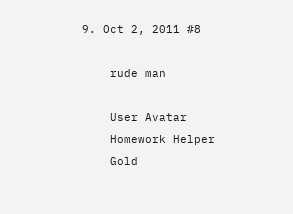9. Oct 2, 2011 #8

    rude man

    User Avatar
    Homework Helper
    Gold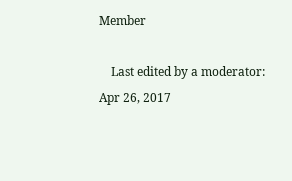Member

    Last edited by a moderator: Apr 26, 2017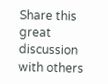Share this great discussion with others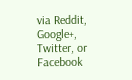via Reddit, Google+, Twitter, or Facebook